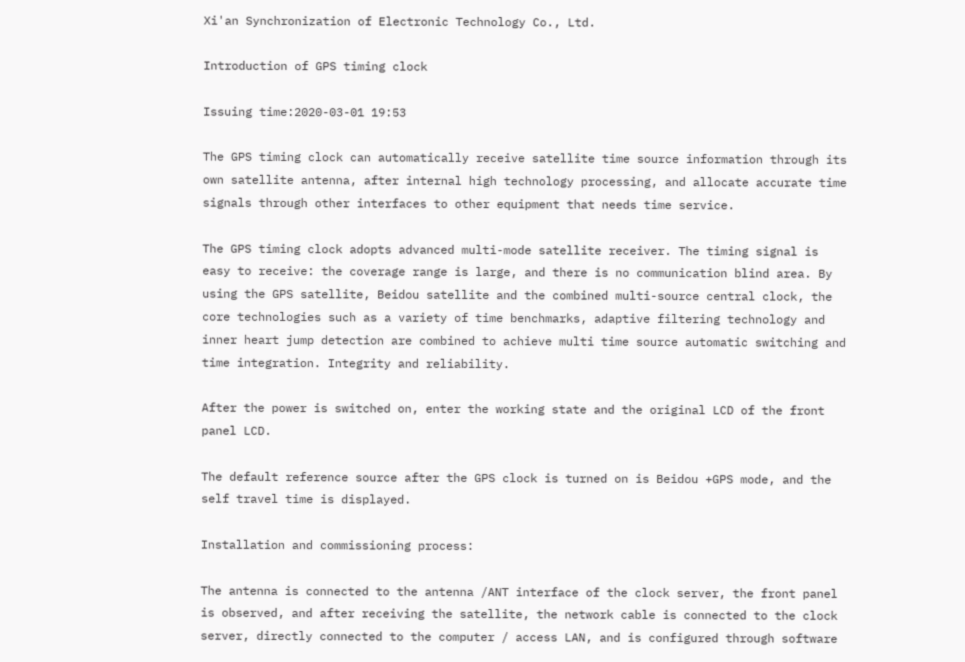Xi'an Synchronization of Electronic Technology Co., Ltd.

Introduction of GPS timing clock

Issuing time:2020-03-01 19:53

The GPS timing clock can automatically receive satellite time source information through its own satellite antenna, after internal high technology processing, and allocate accurate time signals through other interfaces to other equipment that needs time service.

The GPS timing clock adopts advanced multi-mode satellite receiver. The timing signal is easy to receive: the coverage range is large, and there is no communication blind area. By using the GPS satellite, Beidou satellite and the combined multi-source central clock, the core technologies such as a variety of time benchmarks, adaptive filtering technology and inner heart jump detection are combined to achieve multi time source automatic switching and time integration. Integrity and reliability.

After the power is switched on, enter the working state and the original LCD of the front panel LCD.

The default reference source after the GPS clock is turned on is Beidou +GPS mode, and the self travel time is displayed.

Installation and commissioning process:

The antenna is connected to the antenna /ANT interface of the clock server, the front panel is observed, and after receiving the satellite, the network cable is connected to the clock server, directly connected to the computer / access LAN, and is configured through software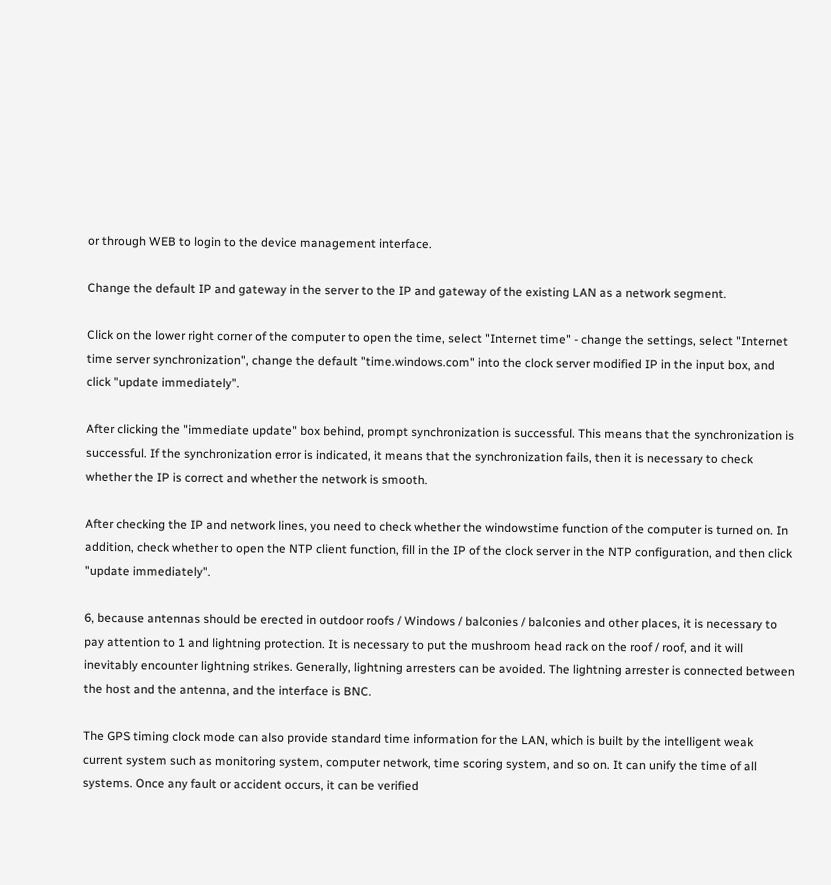or through WEB to login to the device management interface.

Change the default IP and gateway in the server to the IP and gateway of the existing LAN as a network segment.

Click on the lower right corner of the computer to open the time, select "Internet time" - change the settings, select "Internet time server synchronization", change the default "time.windows.com" into the clock server modified IP in the input box, and click "update immediately".

After clicking the "immediate update" box behind, prompt synchronization is successful. This means that the synchronization is successful. If the synchronization error is indicated, it means that the synchronization fails, then it is necessary to check whether the IP is correct and whether the network is smooth.

After checking the IP and network lines, you need to check whether the windowstime function of the computer is turned on. In addition, check whether to open the NTP client function, fill in the IP of the clock server in the NTP configuration, and then click "update immediately".

6, because antennas should be erected in outdoor roofs / Windows / balconies / balconies and other places, it is necessary to pay attention to 1 and lightning protection. It is necessary to put the mushroom head rack on the roof / roof, and it will inevitably encounter lightning strikes. Generally, lightning arresters can be avoided. The lightning arrester is connected between the host and the antenna, and the interface is BNC.

The GPS timing clock mode can also provide standard time information for the LAN, which is built by the intelligent weak current system such as monitoring system, computer network, time scoring system, and so on. It can unify the time of all systems. Once any fault or accident occurs, it can be verified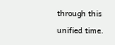through this unified time.